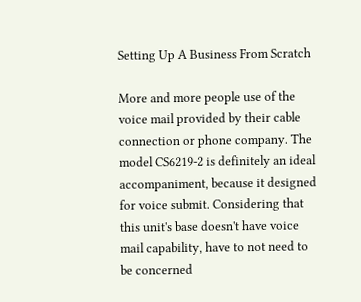Setting Up A Business From Scratch

More and more people use of the voice mail provided by their cable connection or phone company. The model CS6219-2 is definitely an ideal accompaniment, because it designed for voice submit. Considering that this unit's base doesn't have voice mail capability, have to not need to be concerned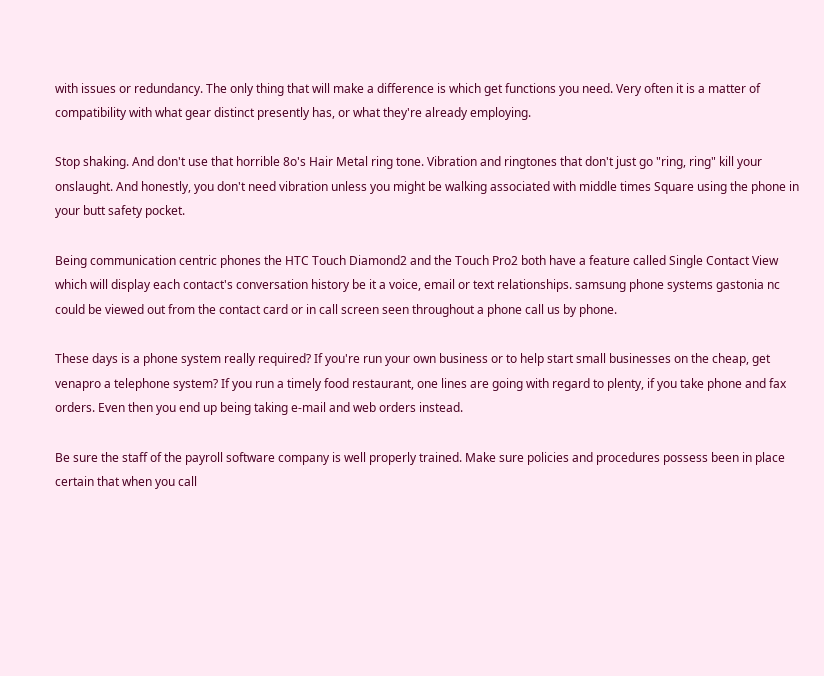with issues or redundancy. The only thing that will make a difference is which get functions you need. Very often it is a matter of compatibility with what gear distinct presently has, or what they're already employing.

Stop shaking. And don't use that horrible 8o's Hair Metal ring tone. Vibration and ringtones that don't just go "ring, ring" kill your onslaught. And honestly, you don't need vibration unless you might be walking associated with middle times Square using the phone in your butt safety pocket.

Being communication centric phones the HTC Touch Diamond2 and the Touch Pro2 both have a feature called Single Contact View which will display each contact's conversation history be it a voice, email or text relationships. samsung phone systems gastonia nc could be viewed out from the contact card or in call screen seen throughout a phone call us by phone.

These days is a phone system really required? If you're run your own business or to help start small businesses on the cheap, get venapro a telephone system? If you run a timely food restaurant, one lines are going with regard to plenty, if you take phone and fax orders. Even then you end up being taking e-mail and web orders instead.

Be sure the staff of the payroll software company is well properly trained. Make sure policies and procedures possess been in place certain that when you call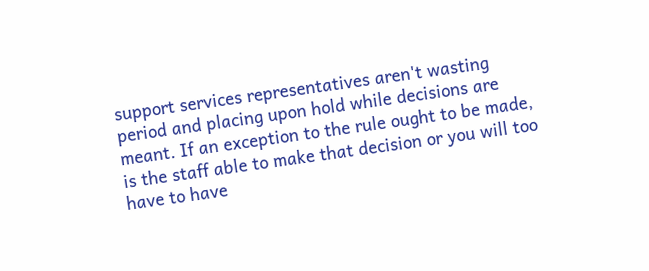support services representatives aren't wasting period and placing upon hold while decisions are meant. If an exception to the rule ought to be made, is the staff able to make that decision or you will too have to have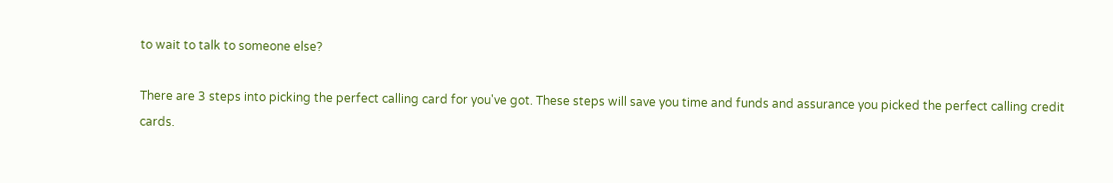to wait to talk to someone else?

There are 3 steps into picking the perfect calling card for you've got. These steps will save you time and funds and assurance you picked the perfect calling credit cards.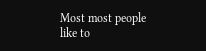Most most people like to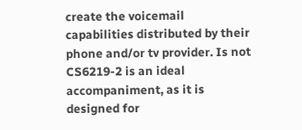create the voicemail capabilities distributed by their phone and/or tv provider. Is not CS6219-2 is an ideal accompaniment, as it is designed for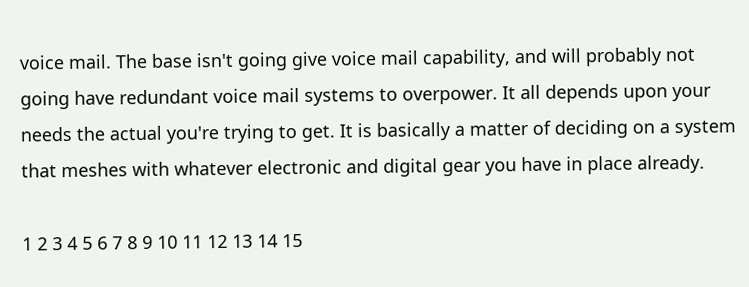voice mail. The base isn't going give voice mail capability, and will probably not going have redundant voice mail systems to overpower. It all depends upon your needs the actual you're trying to get. It is basically a matter of deciding on a system that meshes with whatever electronic and digital gear you have in place already.

1 2 3 4 5 6 7 8 9 10 11 12 13 14 15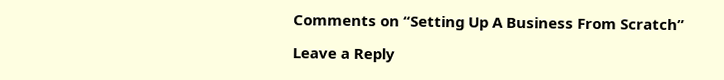Comments on “Setting Up A Business From Scratch”

Leave a Reply